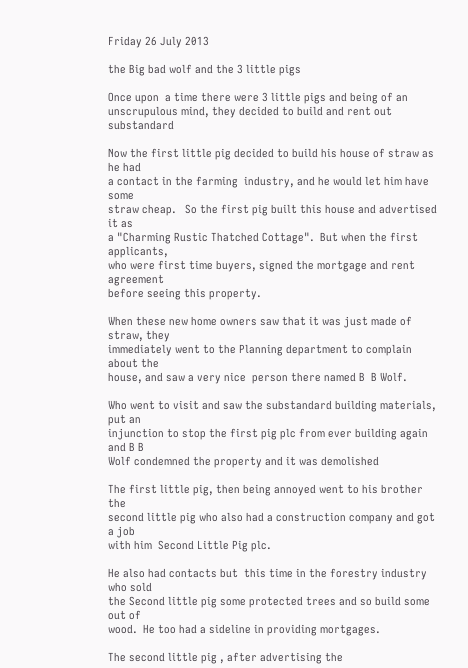Friday 26 July 2013

the Big bad wolf and the 3 little pigs

Once upon  a time there were 3 little pigs and being of an
unscrupulous mind, they decided to build and rent out substandard

Now the first little pig decided to build his house of straw as he had
a contact in the farming  industry, and he would let him have some
straw cheap.   So the first pig built this house and advertised it as
a "Charming Rustic Thatched Cottage".  But when the first applicants,
who were first time buyers, signed the mortgage and rent agreement
before seeing this property.

When these new home owners saw that it was just made of straw, they
immediately went to the Planning department to complain about the
house, and saw a very nice  person there named B  B Wolf.

Who went to visit and saw the substandard building materials,  put an
injunction to stop the first pig plc from ever building again and B B
Wolf condemned the property and it was demolished

The first little pig, then being annoyed went to his brother the
second little pig who also had a construction company and got a job
with him  Second Little Pig plc.

He also had contacts but  this time in the forestry industry who sold
the Second little pig some protected trees and so build some out of
wood.  He too had a sideline in providing mortgages.

The second little pig , after advertising the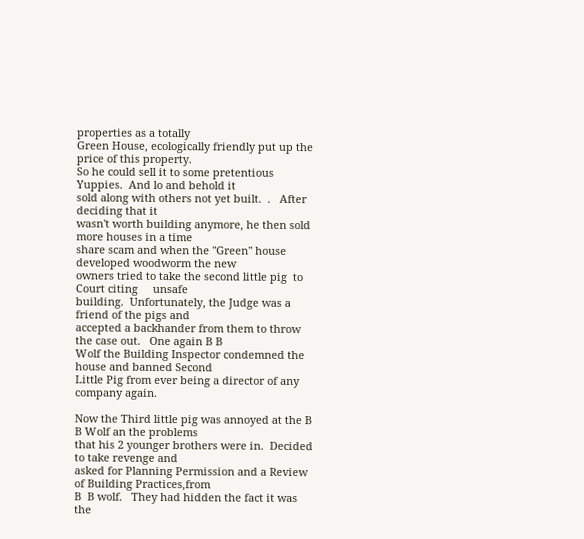properties as a totally
Green House, ecologically friendly put up the price of this property.
So he could sell it to some pretentious Yuppies.  And lo and behold it
sold along with others not yet built.  .   After deciding that it
wasn't worth building anymore, he then sold more houses in a time
share scam and when the "Green" house developed woodworm the new
owners tried to take the second little pig  to Court citing     unsafe
building.  Unfortunately, the Judge was a friend of the pigs and
accepted a backhander from them to throw the case out.   One again B B
Wolf the Building Inspector condemned the house and banned Second
Little Pig from ever being a director of any company again.

Now the Third little pig was annoyed at the B B Wolf an the problems
that his 2 younger brothers were in.  Decided to take revenge and
asked for Planning Permission and a Review of Building Practices,from
B  B wolf.   They had hidden the fact it was the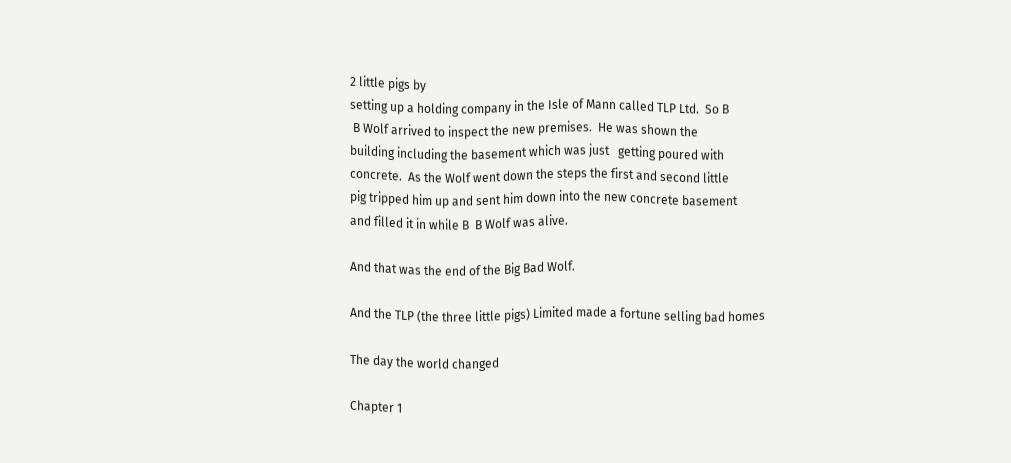2 little pigs by
setting up a holding company in the Isle of Mann called TLP Ltd.  So B
 B Wolf arrived to inspect the new premises.  He was shown the
building including the basement which was just   getting poured with
concrete.  As the Wolf went down the steps the first and second little
pig tripped him up and sent him down into the new concrete basement
and filled it in while B  B Wolf was alive.

And that was the end of the Big Bad Wolf.

And the TLP (the three little pigs) Limited made a fortune selling bad homes

The day the world changed

Chapter 1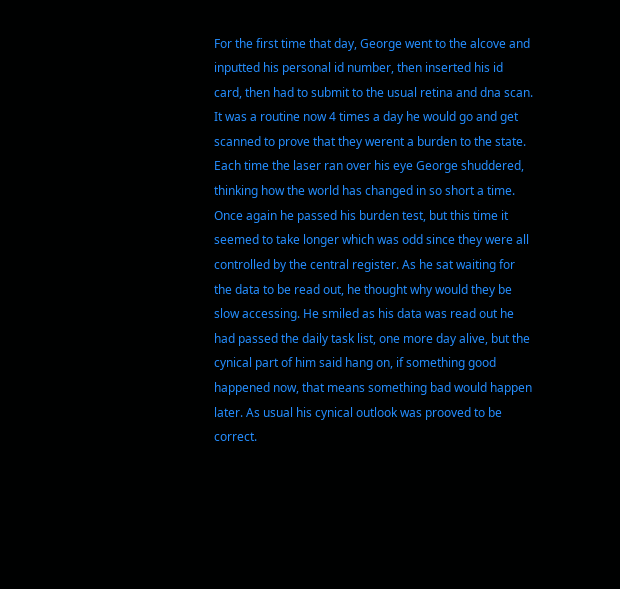For the first time that day, George went to the alcove and inputted his personal id number, then inserted his id card, then had to submit to the usual retina and dna scan. It was a routine now 4 times a day he would go and get scanned to prove that they werent a burden to the state. Each time the laser ran over his eye George shuddered, thinking how the world has changed in so short a time. Once again he passed his burden test, but this time it seemed to take longer which was odd since they were all controlled by the central register. As he sat waiting for the data to be read out, he thought why would they be slow accessing. He smiled as his data was read out he had passed the daily task list, one more day alive, but the cynical part of him said hang on, if something good happened now, that means something bad would happen later. As usual his cynical outlook was prooved to be correct.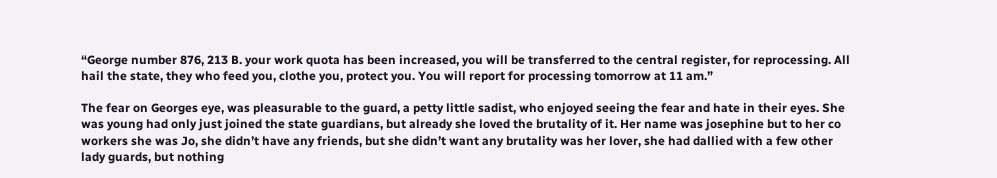“George number 876, 213 B. your work quota has been increased, you will be transferred to the central register, for reprocessing. All hail the state, they who feed you, clothe you, protect you. You will report for processing tomorrow at 11 am.”

The fear on Georges eye, was pleasurable to the guard, a petty little sadist, who enjoyed seeing the fear and hate in their eyes. She was young had only just joined the state guardians, but already she loved the brutality of it. Her name was josephine but to her co workers she was Jo, she didn’t have any friends, but she didn’t want any brutality was her lover, she had dallied with a few other lady guards, but nothing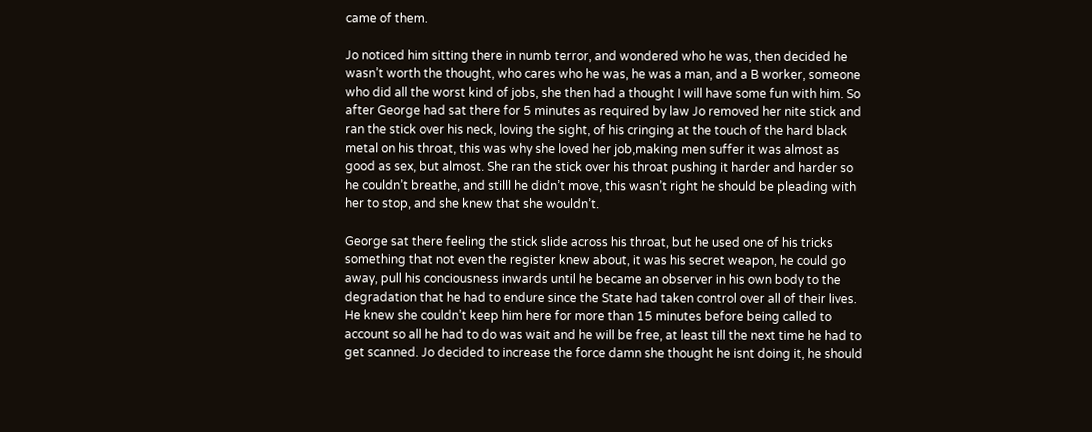came of them.

Jo noticed him sitting there in numb terror, and wondered who he was, then decided he wasn’t worth the thought, who cares who he was, he was a man, and a B worker, someone who did all the worst kind of jobs, she then had a thought I will have some fun with him. So after George had sat there for 5 minutes as required by law Jo removed her nite stick and ran the stick over his neck, loving the sight, of his cringing at the touch of the hard black metal on his throat, this was why she loved her job,making men suffer it was almost as good as sex, but almost. She ran the stick over his throat pushing it harder and harder so he couldn’t breathe, and stilll he didn’t move, this wasn’t right he should be pleading with her to stop, and she knew that she wouldn’t.

George sat there feeling the stick slide across his throat, but he used one of his tricks something that not even the register knew about, it was his secret weapon, he could go away, pull his conciousness inwards until he became an observer in his own body to the degradation that he had to endure since the State had taken control over all of their lives. He knew she couldn’t keep him here for more than 15 minutes before being called to account so all he had to do was wait and he will be free, at least till the next time he had to get scanned. Jo decided to increase the force damn she thought he isnt doing it, he should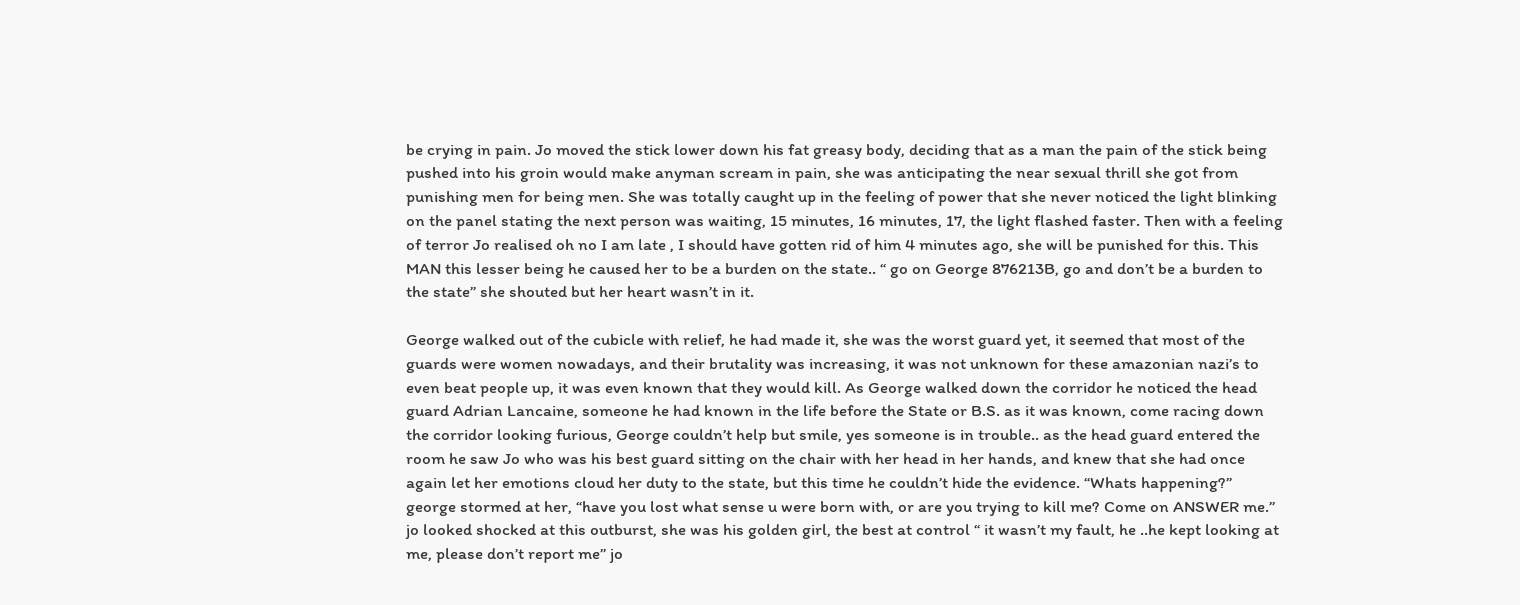be crying in pain. Jo moved the stick lower down his fat greasy body, deciding that as a man the pain of the stick being pushed into his groin would make anyman scream in pain, she was anticipating the near sexual thrill she got from punishing men for being men. She was totally caught up in the feeling of power that she never noticed the light blinking on the panel stating the next person was waiting, 15 minutes, 16 minutes, 17, the light flashed faster. Then with a feeling of terror Jo realised oh no I am late , I should have gotten rid of him 4 minutes ago, she will be punished for this. This MAN this lesser being he caused her to be a burden on the state.. “ go on George 876213B, go and don’t be a burden to the state” she shouted but her heart wasn’t in it.

George walked out of the cubicle with relief, he had made it, she was the worst guard yet, it seemed that most of the guards were women nowadays, and their brutality was increasing, it was not unknown for these amazonian nazi’s to even beat people up, it was even known that they would kill. As George walked down the corridor he noticed the head guard Adrian Lancaine, someone he had known in the life before the State or B.S. as it was known, come racing down the corridor looking furious, George couldn’t help but smile, yes someone is in trouble.. as the head guard entered the room he saw Jo who was his best guard sitting on the chair with her head in her hands, and knew that she had once again let her emotions cloud her duty to the state, but this time he couldn’t hide the evidence. “Whats happening?” george stormed at her, “have you lost what sense u were born with, or are you trying to kill me? Come on ANSWER me.” jo looked shocked at this outburst, she was his golden girl, the best at control “ it wasn’t my fault, he ..he kept looking at me, please don’t report me” jo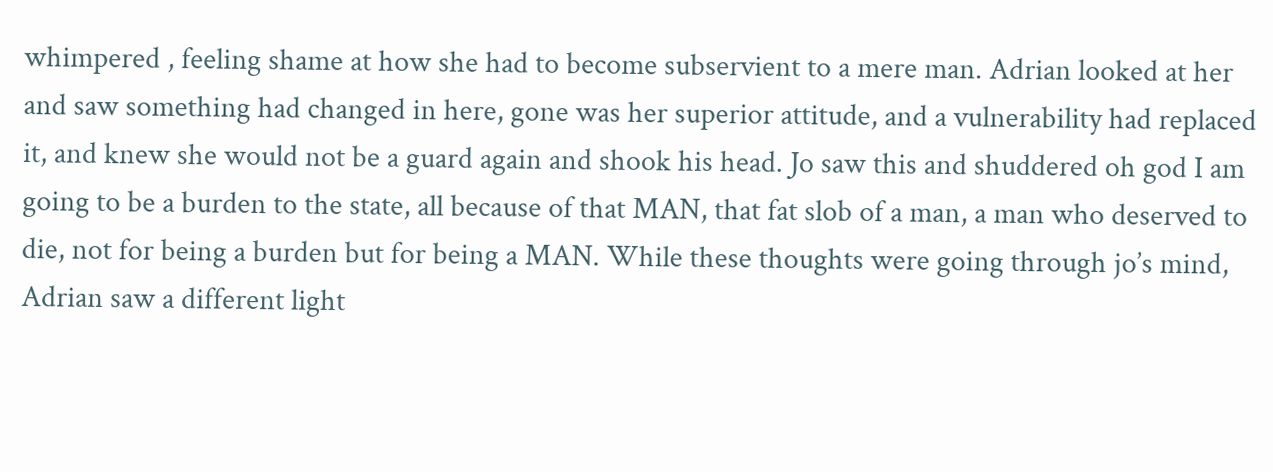whimpered , feeling shame at how she had to become subservient to a mere man. Adrian looked at her and saw something had changed in here, gone was her superior attitude, and a vulnerability had replaced it, and knew she would not be a guard again and shook his head. Jo saw this and shuddered oh god I am going to be a burden to the state, all because of that MAN, that fat slob of a man, a man who deserved to die, not for being a burden but for being a MAN. While these thoughts were going through jo’s mind, Adrian saw a different light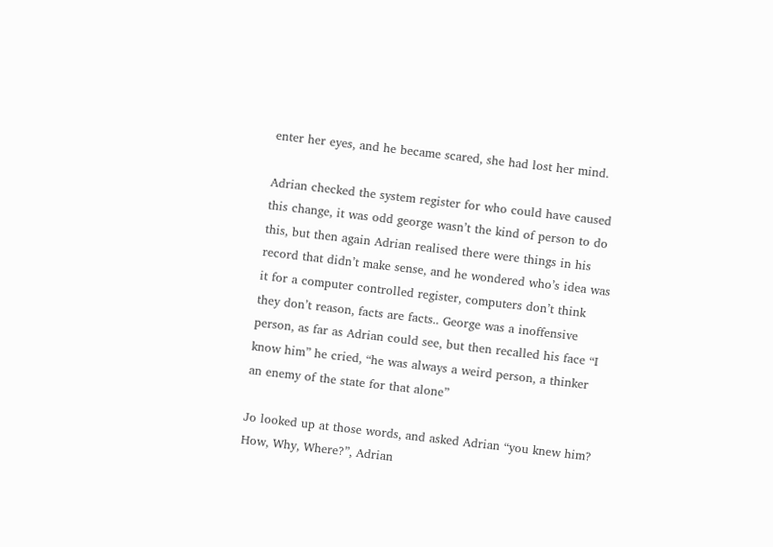enter her eyes, and he became scared, she had lost her mind.

Adrian checked the system register for who could have caused this change, it was odd george wasn’t the kind of person to do this, but then again Adrian realised there were things in his record that didn’t make sense, and he wondered who’s idea was it for a computer controlled register, computers don’t think they don’t reason, facts are facts.. George was a inoffensive person, as far as Adrian could see, but then recalled his face “I know him” he cried, “he was always a weird person, a thinker an enemy of the state for that alone”

Jo looked up at those words, and asked Adrian “you knew him? How, Why, Where?”, Adrian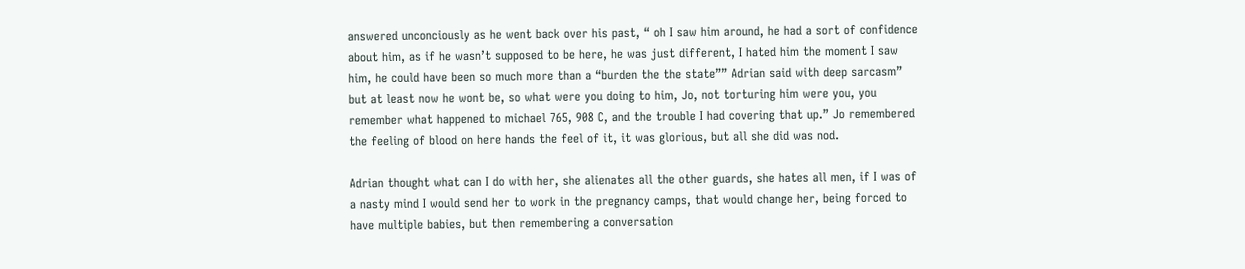answered unconciously as he went back over his past, “ oh I saw him around, he had a sort of confidence about him, as if he wasn’t supposed to be here, he was just different, I hated him the moment I saw him, he could have been so much more than a “burden the the state”” Adrian said with deep sarcasm” but at least now he wont be, so what were you doing to him, Jo, not torturing him were you, you remember what happened to michael 765, 908 C, and the trouble I had covering that up.” Jo remembered the feeling of blood on here hands the feel of it, it was glorious, but all she did was nod.

Adrian thought what can I do with her, she alienates all the other guards, she hates all men, if I was of a nasty mind I would send her to work in the pregnancy camps, that would change her, being forced to have multiple babies, but then remembering a conversation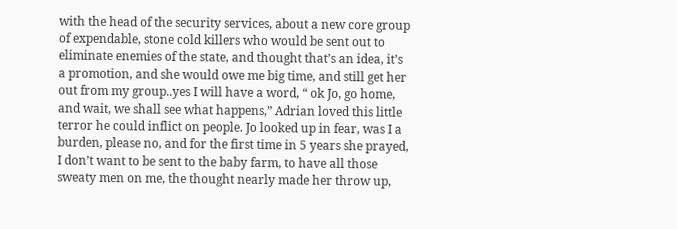with the head of the security services, about a new core group of expendable, stone cold killers who would be sent out to eliminate enemies of the state, and thought that’s an idea, it’s a promotion, and she would owe me big time, and still get her out from my group..yes I will have a word, “ ok Jo, go home, and wait, we shall see what happens,” Adrian loved this little terror he could inflict on people. Jo looked up in fear, was I a burden, please no, and for the first time in 5 years she prayed, I don’t want to be sent to the baby farm, to have all those sweaty men on me, the thought nearly made her throw up,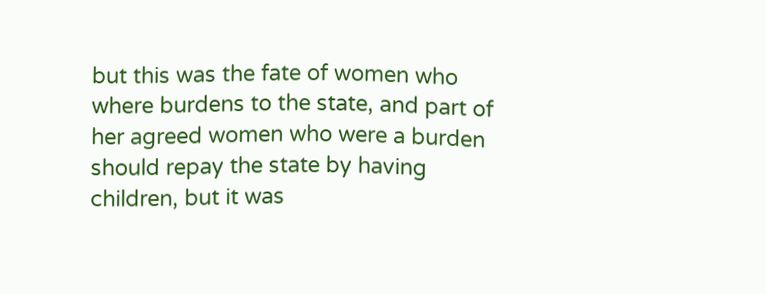but this was the fate of women who where burdens to the state, and part of her agreed women who were a burden should repay the state by having children, but it was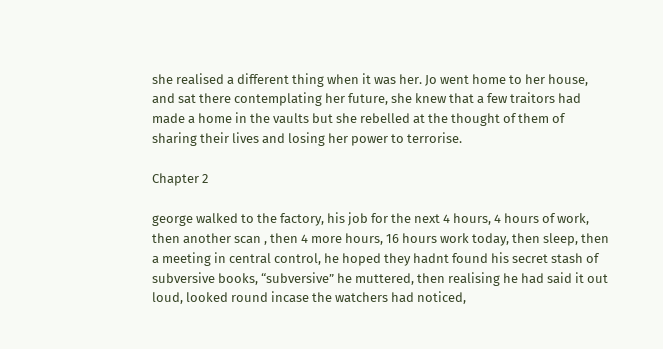she realised a different thing when it was her. Jo went home to her house, and sat there contemplating her future, she knew that a few traitors had made a home in the vaults but she rebelled at the thought of them of sharing their lives and losing her power to terrorise.

Chapter 2

george walked to the factory, his job for the next 4 hours, 4 hours of work, then another scan , then 4 more hours, 16 hours work today, then sleep, then a meeting in central control, he hoped they hadnt found his secret stash of subversive books, “subversive” he muttered, then realising he had said it out loud, looked round incase the watchers had noticed,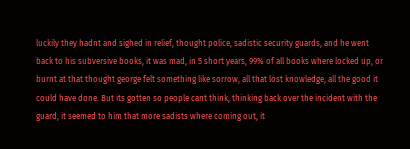luckily they hadnt and sighed in relief, thought police, sadistic security guards, and he went back to his subversive books, it was mad, in 5 short years, 99% of all books where locked up, or burnt at that thought george felt something like sorrow, all that lost knowledge, all the good it could have done. But its gotten so people cant think, thinking back over the incident with the guard, it seemed to him that more sadists where coming out, it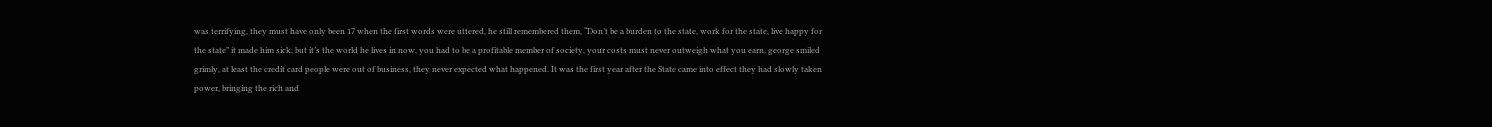was terrifying, they must have only been 17 when the first words were uttered, he still remembered them, “Don’t be a burden to the state, work for the state, live happy for the state” it made him sick, but it’s the world he lives in now, you had to be a profitable member of society, your costs must never outweigh what you earn, george smiled grimly, at least the credit card people were out of business, they never expected what happened. It was the first year after the State came into effect they had slowly taken power, bringing the rich and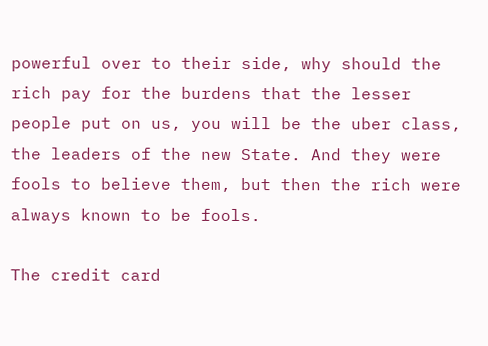powerful over to their side, why should the rich pay for the burdens that the lesser people put on us, you will be the uber class, the leaders of the new State. And they were fools to believe them, but then the rich were always known to be fools.

The credit card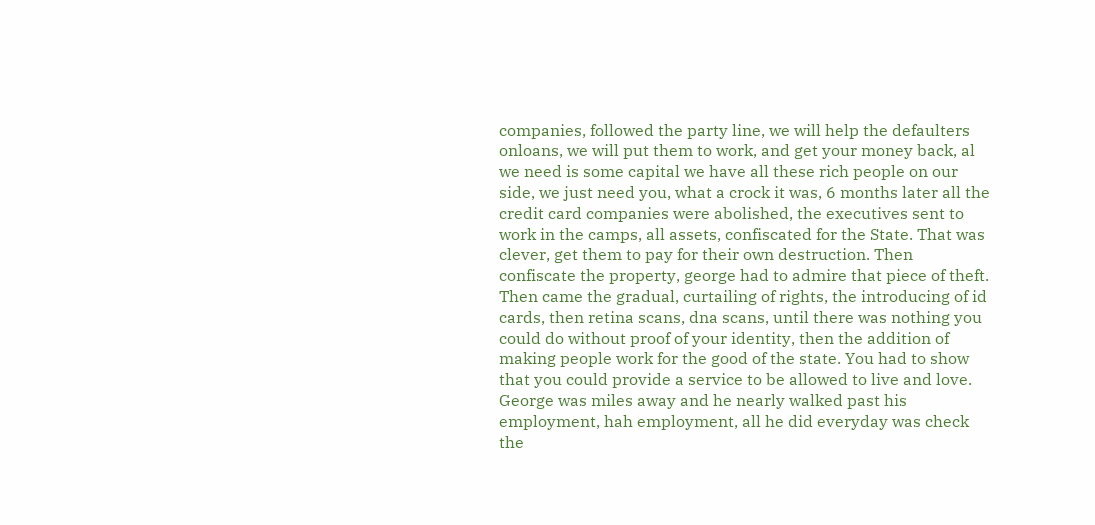companies, followed the party line, we will help the defaulters onloans, we will put them to work, and get your money back, al we need is some capital we have all these rich people on our side, we just need you, what a crock it was, 6 months later all the credit card companies were abolished, the executives sent to work in the camps, all assets, confiscated for the State. That was clever, get them to pay for their own destruction. Then confiscate the property, george had to admire that piece of theft. Then came the gradual, curtailing of rights, the introducing of id cards, then retina scans, dna scans, until there was nothing you could do without proof of your identity, then the addition of making people work for the good of the state. You had to show that you could provide a service to be allowed to live and love. George was miles away and he nearly walked past his employment, hah employment, all he did everyday was check the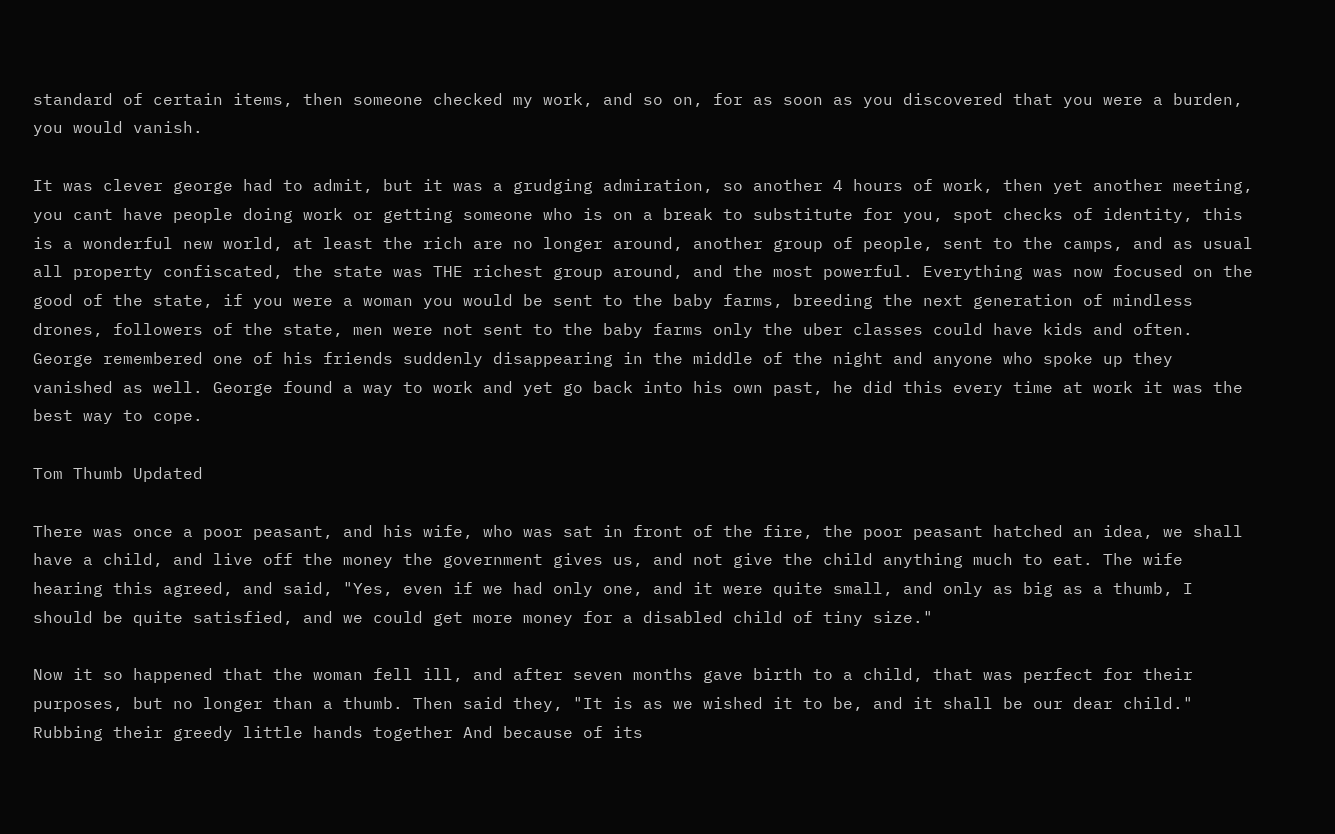standard of certain items, then someone checked my work, and so on, for as soon as you discovered that you were a burden, you would vanish.

It was clever george had to admit, but it was a grudging admiration, so another 4 hours of work, then yet another meeting, you cant have people doing work or getting someone who is on a break to substitute for you, spot checks of identity, this is a wonderful new world, at least the rich are no longer around, another group of people, sent to the camps, and as usual all property confiscated, the state was THE richest group around, and the most powerful. Everything was now focused on the good of the state, if you were a woman you would be sent to the baby farms, breeding the next generation of mindless drones, followers of the state, men were not sent to the baby farms only the uber classes could have kids and often. George remembered one of his friends suddenly disappearing in the middle of the night and anyone who spoke up they vanished as well. George found a way to work and yet go back into his own past, he did this every time at work it was the best way to cope.

Tom Thumb Updated

There was once a poor peasant, and his wife, who was sat in front of the fire, the poor peasant hatched an idea, we shall have a child, and live off the money the government gives us, and not give the child anything much to eat. The wife hearing this agreed, and said, "Yes, even if we had only one, and it were quite small, and only as big as a thumb, I should be quite satisfied, and we could get more money for a disabled child of tiny size."

Now it so happened that the woman fell ill, and after seven months gave birth to a child, that was perfect for their purposes, but no longer than a thumb. Then said they, "It is as we wished it to be, and it shall be our dear child." Rubbing their greedy little hands together And because of its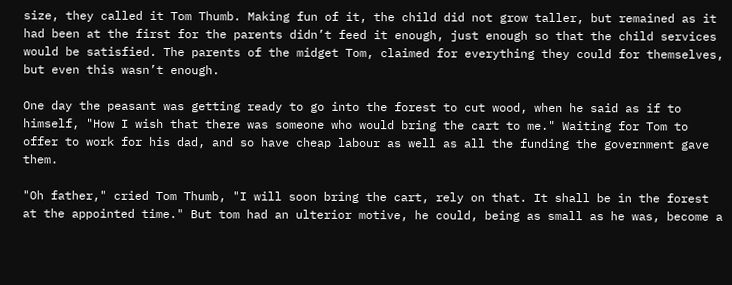size, they called it Tom Thumb. Making fun of it, the child did not grow taller, but remained as it had been at the first for the parents didn’t feed it enough, just enough so that the child services would be satisfied. The parents of the midget Tom, claimed for everything they could for themselves, but even this wasn’t enough.

One day the peasant was getting ready to go into the forest to cut wood, when he said as if to himself, "How I wish that there was someone who would bring the cart to me." Waiting for Tom to offer to work for his dad, and so have cheap labour as well as all the funding the government gave them.

"Oh father," cried Tom Thumb, "I will soon bring the cart, rely on that. It shall be in the forest at the appointed time." But tom had an ulterior motive, he could, being as small as he was, become a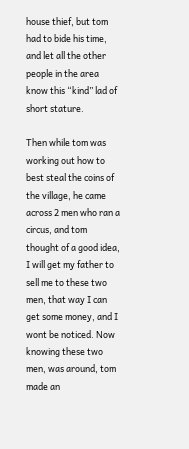house thief, but tom had to bide his time, and let all the other people in the area know this “kind” lad of short stature.

Then while tom was working out how to best steal the coins of the village, he came across 2 men who ran a circus, and tom thought of a good idea, I will get my father to sell me to these two men, that way I can get some money, and I wont be noticed. Now knowing these two men, was around, tom made an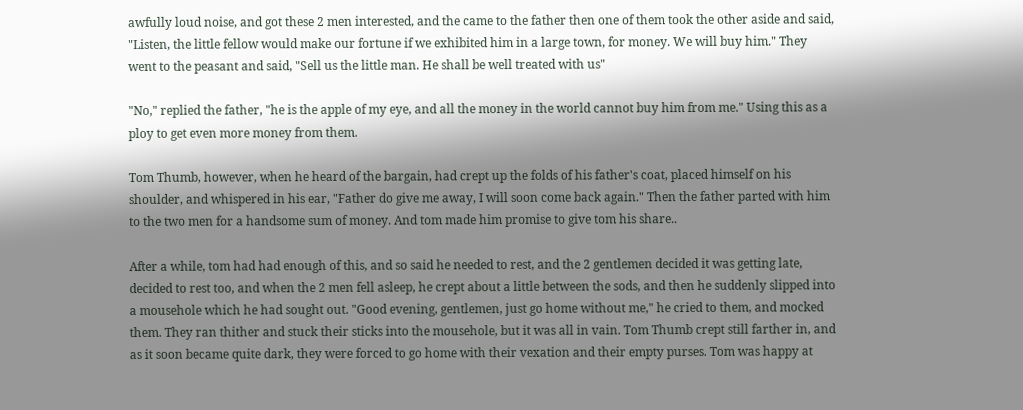awfully loud noise, and got these 2 men interested, and the came to the father then one of them took the other aside and said, "Listen, the little fellow would make our fortune if we exhibited him in a large town, for money. We will buy him." They went to the peasant and said, "Sell us the little man. He shall be well treated with us"

"No," replied the father, "he is the apple of my eye, and all the money in the world cannot buy him from me." Using this as a ploy to get even more money from them.

Tom Thumb, however, when he heard of the bargain, had crept up the folds of his father's coat, placed himself on his shoulder, and whispered in his ear, "Father do give me away, I will soon come back again." Then the father parted with him to the two men for a handsome sum of money. And tom made him promise to give tom his share..

After a while, tom had had enough of this, and so said he needed to rest, and the 2 gentlemen decided it was getting late, decided to rest too, and when the 2 men fell asleep, he crept about a little between the sods, and then he suddenly slipped into a mousehole which he had sought out. "Good evening, gentlemen, just go home without me," he cried to them, and mocked them. They ran thither and stuck their sticks into the mousehole, but it was all in vain. Tom Thumb crept still farther in, and as it soon became quite dark, they were forced to go home with their vexation and their empty purses. Tom was happy at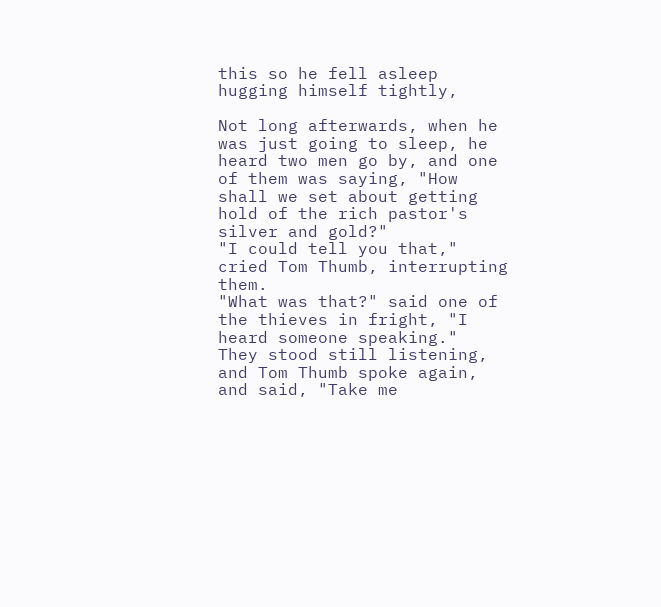this so he fell asleep hugging himself tightly,

Not long afterwards, when he was just going to sleep, he heard two men go by, and one of them was saying, "How shall we set about getting hold of the rich pastor's silver and gold?"
"I could tell you that," cried Tom Thumb, interrupting them.
"What was that?" said one of the thieves in fright, "I heard someone speaking."
They stood still listening, and Tom Thumb spoke again, and said, "Take me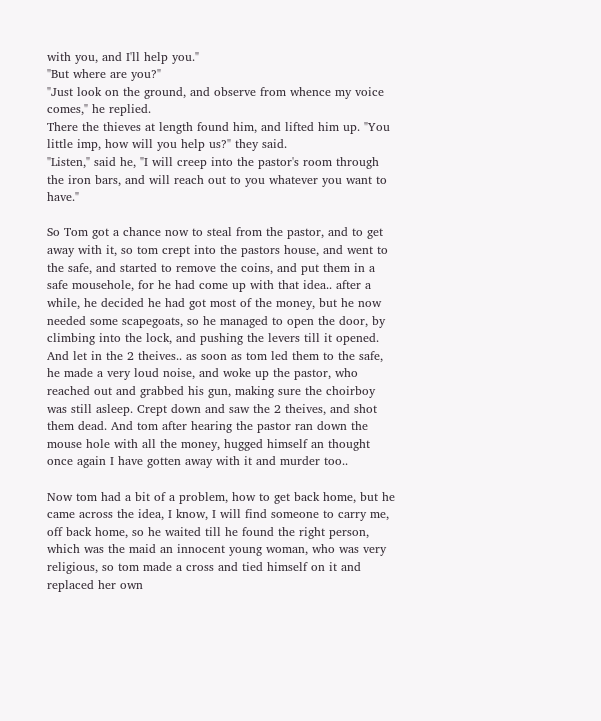with you, and I'll help you."
"But where are you?"
"Just look on the ground, and observe from whence my voice comes," he replied.
There the thieves at length found him, and lifted him up. "You little imp, how will you help us?" they said.
"Listen," said he, "I will creep into the pastor's room through the iron bars, and will reach out to you whatever you want to have."

So Tom got a chance now to steal from the pastor, and to get away with it, so tom crept into the pastors house, and went to the safe, and started to remove the coins, and put them in a safe mousehole, for he had come up with that idea.. after a while, he decided he had got most of the money, but he now needed some scapegoats, so he managed to open the door, by climbing into the lock, and pushing the levers till it opened. And let in the 2 theives.. as soon as tom led them to the safe, he made a very loud noise, and woke up the pastor, who reached out and grabbed his gun, making sure the choirboy was still asleep. Crept down and saw the 2 theives, and shot them dead. And tom after hearing the pastor ran down the mouse hole with all the money, hugged himself an thought once again I have gotten away with it and murder too..

Now tom had a bit of a problem, how to get back home, but he came across the idea, I know, I will find someone to carry me, off back home, so he waited till he found the right person, which was the maid an innocent young woman, who was very religious, so tom made a cross and tied himself on it and replaced her own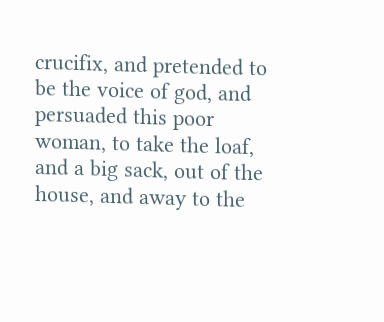crucifix, and pretended to be the voice of god, and persuaded this poor woman, to take the loaf, and a big sack, out of the house, and away to the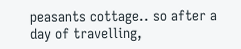peasants cottage.. so after a day of travelling,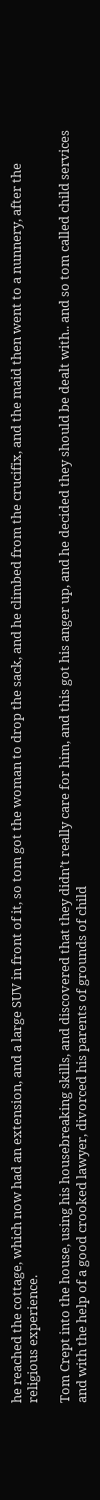he reached the cottage, which now had an extension, and a large SUV in front of it, so tom got the woman to drop the sack, and he climbed from the crucifix, and the maid then went to a nunnery, after the religious experience.

Tom Crept into the house, using his housebreaking skills, and discovered that they didn’t really care for him, and this got his anger up, and he decided they should be dealt with.. and so tom called child services and with the help of a good crooked lawyer, divorced his parents of grounds of child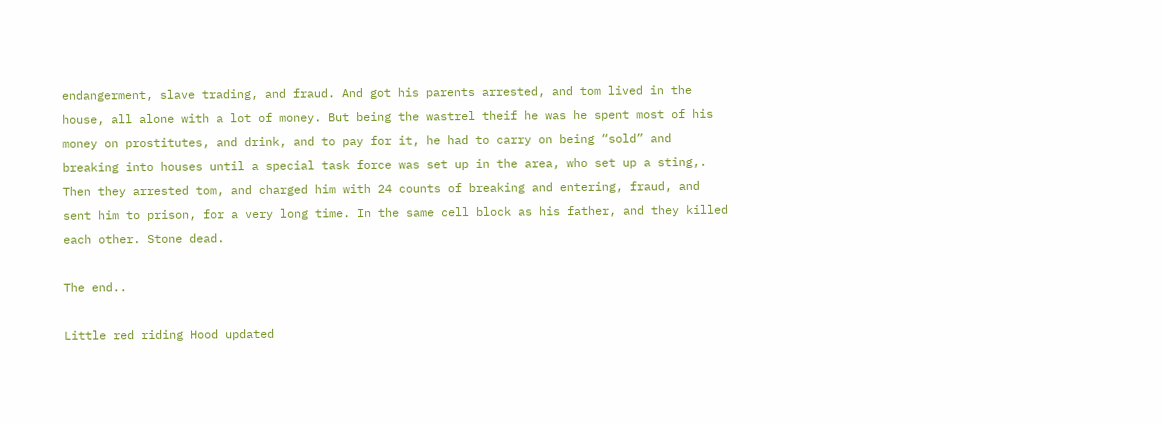endangerment, slave trading, and fraud. And got his parents arrested, and tom lived in the house, all alone with a lot of money. But being the wastrel theif he was he spent most of his money on prostitutes, and drink, and to pay for it, he had to carry on being “sold” and breaking into houses until a special task force was set up in the area, who set up a sting,. Then they arrested tom, and charged him with 24 counts of breaking and entering, fraud, and sent him to prison, for a very long time. In the same cell block as his father, and they killed each other. Stone dead.

The end..

Little red riding Hood updated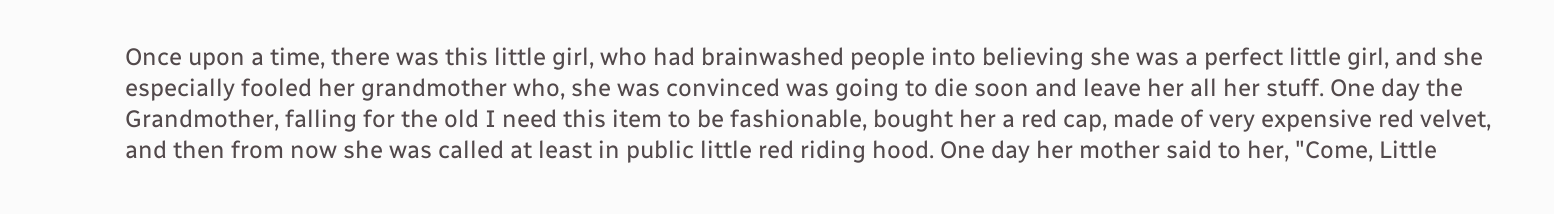Once upon a time, there was this little girl, who had brainwashed people into believing she was a perfect little girl, and she especially fooled her grandmother who, she was convinced was going to die soon and leave her all her stuff. One day the Grandmother, falling for the old I need this item to be fashionable, bought her a red cap, made of very expensive red velvet, and then from now she was called at least in public little red riding hood. One day her mother said to her, "Come, Little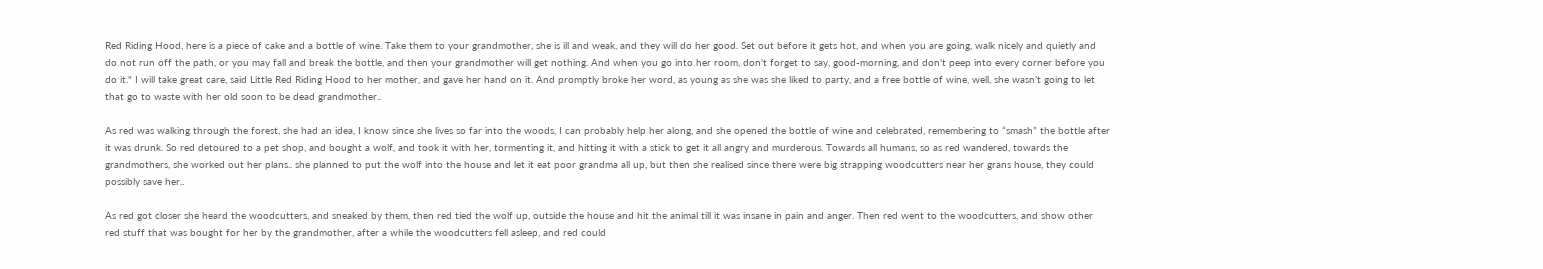Red Riding Hood, here is a piece of cake and a bottle of wine. Take them to your grandmother, she is ill and weak, and they will do her good. Set out before it gets hot, and when you are going, walk nicely and quietly and do not run off the path, or you may fall and break the bottle, and then your grandmother will get nothing. And when you go into her room, don't forget to say, good-morning, and don't peep into every corner before you do it." I will take great care, said Little Red Riding Hood to her mother, and gave her hand on it. And promptly broke her word, as young as she was she liked to party, and a free bottle of wine, well, she wasn’t going to let that go to waste with her old soon to be dead grandmother..

As red was walking through the forest, she had an idea, I know since she lives so far into the woods, I can probably help her along, and she opened the bottle of wine and celebrated, remembering to “smash” the bottle after it was drunk. So red detoured to a pet shop, and bought a wolf, and took it with her, tormenting it, and hitting it with a stick to get it all angry and murderous. Towards all humans, so as red wandered, towards the grandmothers, she worked out her plans.. she planned to put the wolf into the house and let it eat poor grandma all up, but then she realised since there were big strapping woodcutters near her grans house, they could possibly save her..

As red got closer she heard the woodcutters, and sneaked by them, then red tied the wolf up, outside the house and hit the animal till it was insane in pain and anger. Then red went to the woodcutters, and show other red stuff that was bought for her by the grandmother, after a while the woodcutters fell asleep, and red could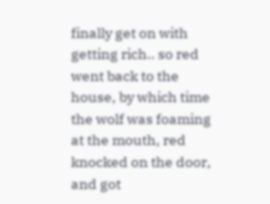finally get on with getting rich.. so red went back to the house, by which time the wolf was foaming at the mouth, red knocked on the door, and got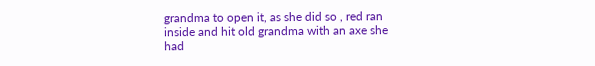grandma to open it, as she did so , red ran inside and hit old grandma with an axe she had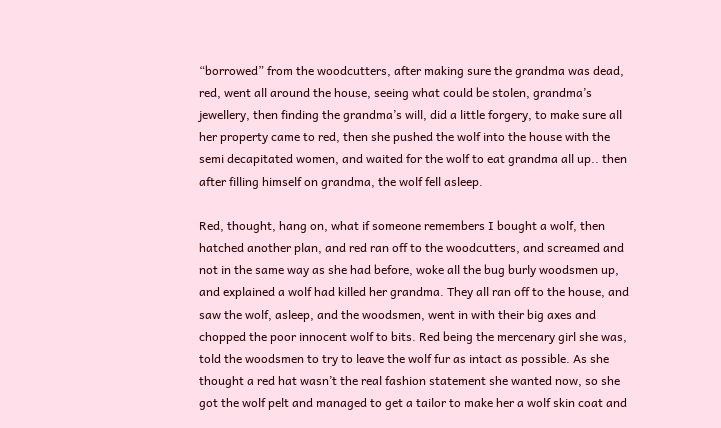“borrowed” from the woodcutters, after making sure the grandma was dead, red, went all around the house, seeing what could be stolen, grandma’s jewellery, then finding the grandma’s will, did a little forgery, to make sure all her property came to red, then she pushed the wolf into the house with the semi decapitated women, and waited for the wolf to eat grandma all up.. then after filling himself on grandma, the wolf fell asleep.

Red, thought, hang on, what if someone remembers I bought a wolf, then hatched another plan, and red ran off to the woodcutters, and screamed and not in the same way as she had before, woke all the bug burly woodsmen up, and explained a wolf had killed her grandma. They all ran off to the house, and saw the wolf, asleep, and the woodsmen, went in with their big axes and chopped the poor innocent wolf to bits. Red being the mercenary girl she was, told the woodsmen to try to leave the wolf fur as intact as possible. As she thought a red hat wasn’t the real fashion statement she wanted now, so she got the wolf pelt and managed to get a tailor to make her a wolf skin coat and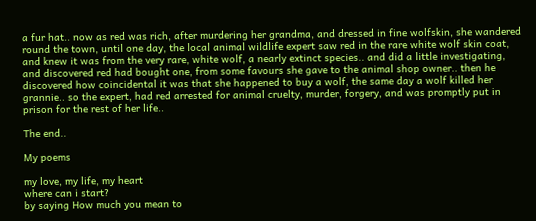a fur hat.. now as red was rich, after murdering her grandma, and dressed in fine wolfskin, she wandered round the town, until one day, the local animal wildlife expert saw red in the rare white wolf skin coat, and knew it was from the very rare, white wolf, a nearly extinct species.. and did a little investigating, and discovered red had bought one, from some favours she gave to the animal shop owner.. then he discovered how coincidental it was that she happened to buy a wolf, the same day a wolf killed her grannie.. so the expert, had red arrested for animal cruelty, murder, forgery, and was promptly put in prison for the rest of her life..

The end..

My poems

my love, my life, my heart
where can i start?
by saying How much you mean to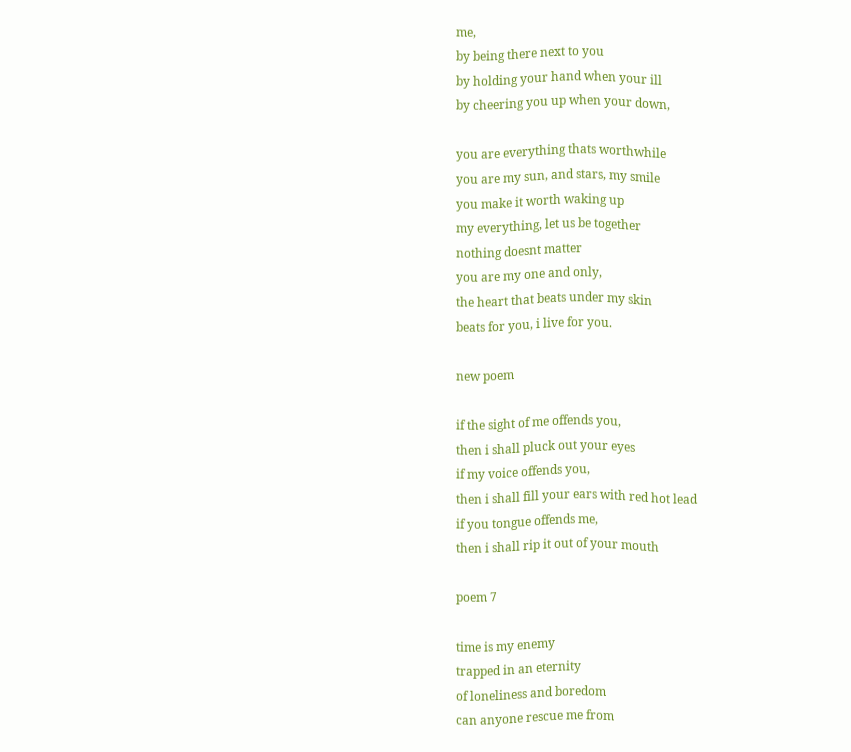me,
by being there next to you
by holding your hand when your ill
by cheering you up when your down,

you are everything thats worthwhile
you are my sun, and stars, my smile
you make it worth waking up
my everything, let us be together
nothing doesnt matter
you are my one and only,
the heart that beats under my skin
beats for you, i live for you.

new poem

if the sight of me offends you,
then i shall pluck out your eyes
if my voice offends you,
then i shall fill your ears with red hot lead
if you tongue offends me,
then i shall rip it out of your mouth

poem 7

time is my enemy
trapped in an eternity
of loneliness and boredom
can anyone rescue me from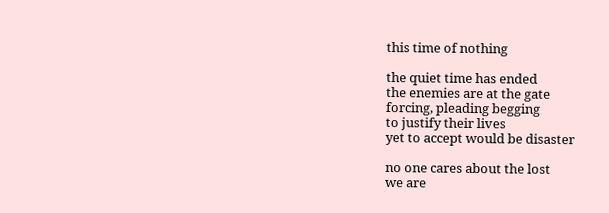this time of nothing

the quiet time has ended
the enemies are at the gate
forcing, pleading begging
to justify their lives
yet to accept would be disaster

no one cares about the lost
we are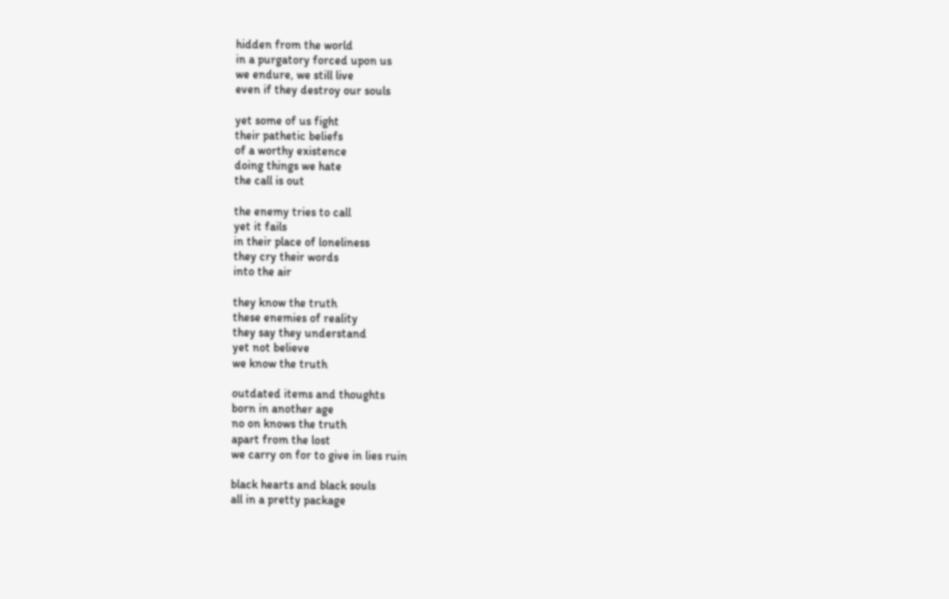hidden from the world
in a purgatory forced upon us
we endure, we still live
even if they destroy our souls

yet some of us fight
their pathetic beliefs
of a worthy existence
doing things we hate
the call is out

the enemy tries to call
yet it fails
in their place of loneliness
they cry their words
into the air

they know the truth
these enemies of reality
they say they understand
yet not believe
we know the truth

outdated items and thoughts
born in another age
no on knows the truth
apart from the lost
we carry on for to give in lies ruin

black hearts and black souls
all in a pretty package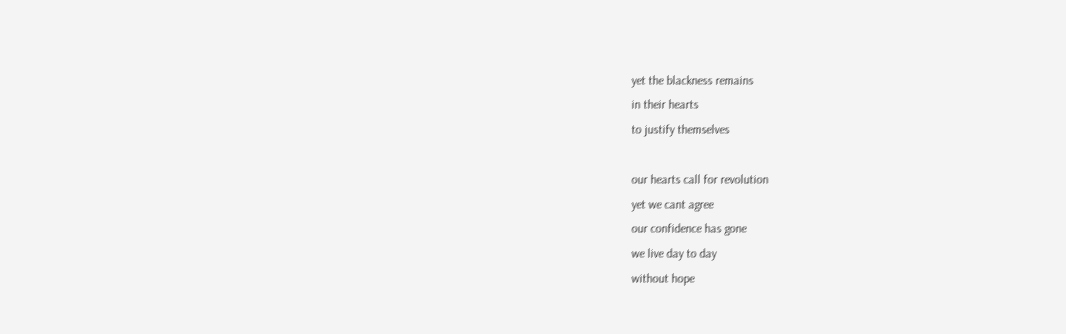yet the blackness remains
in their hearts
to justify themselves

our hearts call for revolution
yet we cant agree
our confidence has gone
we live day to day
without hope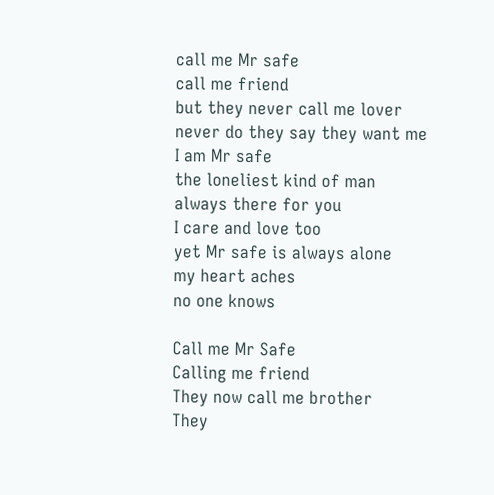call me Mr safe
call me friend
but they never call me lover
never do they say they want me
I am Mr safe
the loneliest kind of man
always there for you
I care and love too
yet Mr safe is always alone
my heart aches
no one knows

Call me Mr Safe
Calling me friend
They now call me brother
They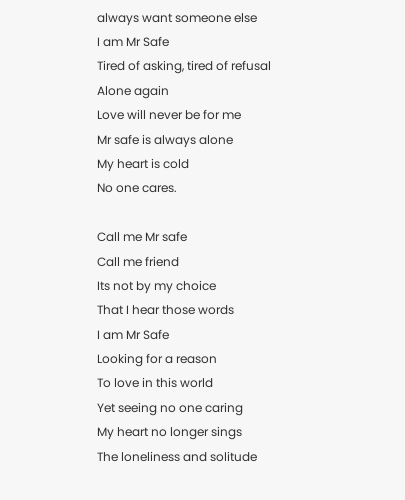always want someone else
I am Mr Safe
Tired of asking, tired of refusal
Alone again
Love will never be for me
Mr safe is always alone
My heart is cold
No one cares.

Call me Mr safe
Call me friend
Its not by my choice
That I hear those words
I am Mr Safe
Looking for a reason
To love in this world
Yet seeing no one caring
My heart no longer sings
The loneliness and solitude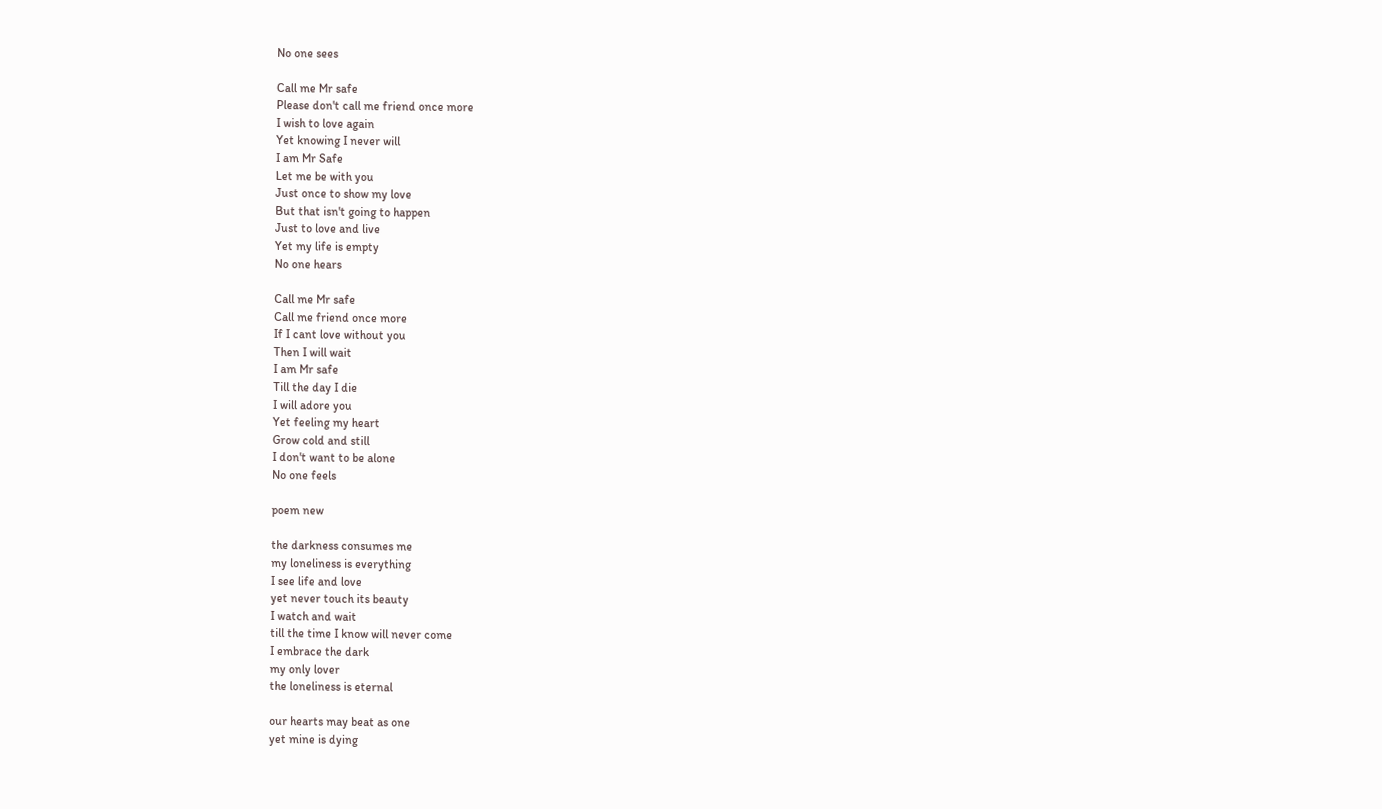No one sees

Call me Mr safe
Please don't call me friend once more
I wish to love again
Yet knowing I never will
I am Mr Safe
Let me be with you
Just once to show my love
But that isn't going to happen
Just to love and live
Yet my life is empty
No one hears

Call me Mr safe
Call me friend once more
If I cant love without you
Then I will wait
I am Mr safe
Till the day I die
I will adore you
Yet feeling my heart
Grow cold and still
I don't want to be alone
No one feels

poem new

the darkness consumes me
my loneliness is everything
I see life and love
yet never touch its beauty
I watch and wait
till the time I know will never come
I embrace the dark
my only lover
the loneliness is eternal

our hearts may beat as one
yet mine is dying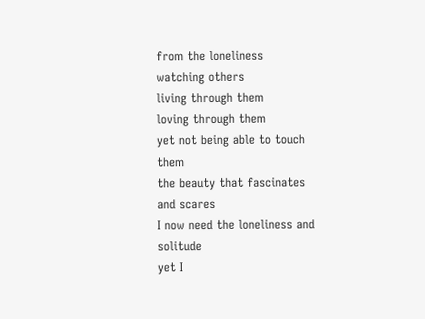from the loneliness
watching others
living through them
loving through them
yet not being able to touch them
the beauty that fascinates and scares
I now need the loneliness and solitude
yet I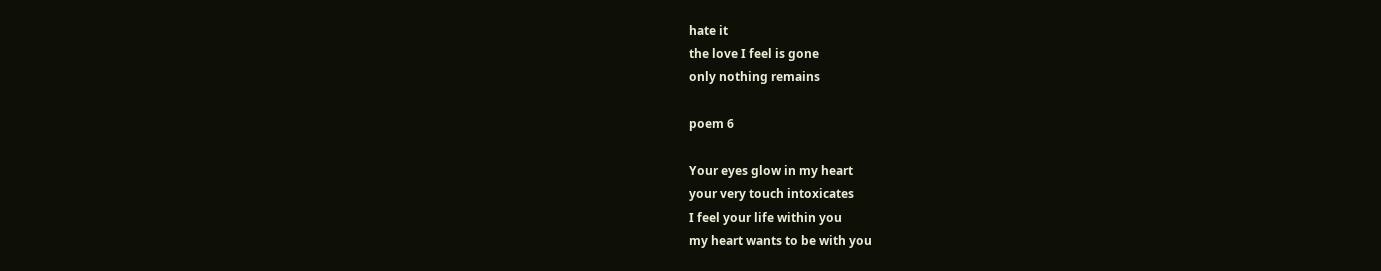hate it
the love I feel is gone
only nothing remains

poem 6

Your eyes glow in my heart
your very touch intoxicates
I feel your life within you
my heart wants to be with you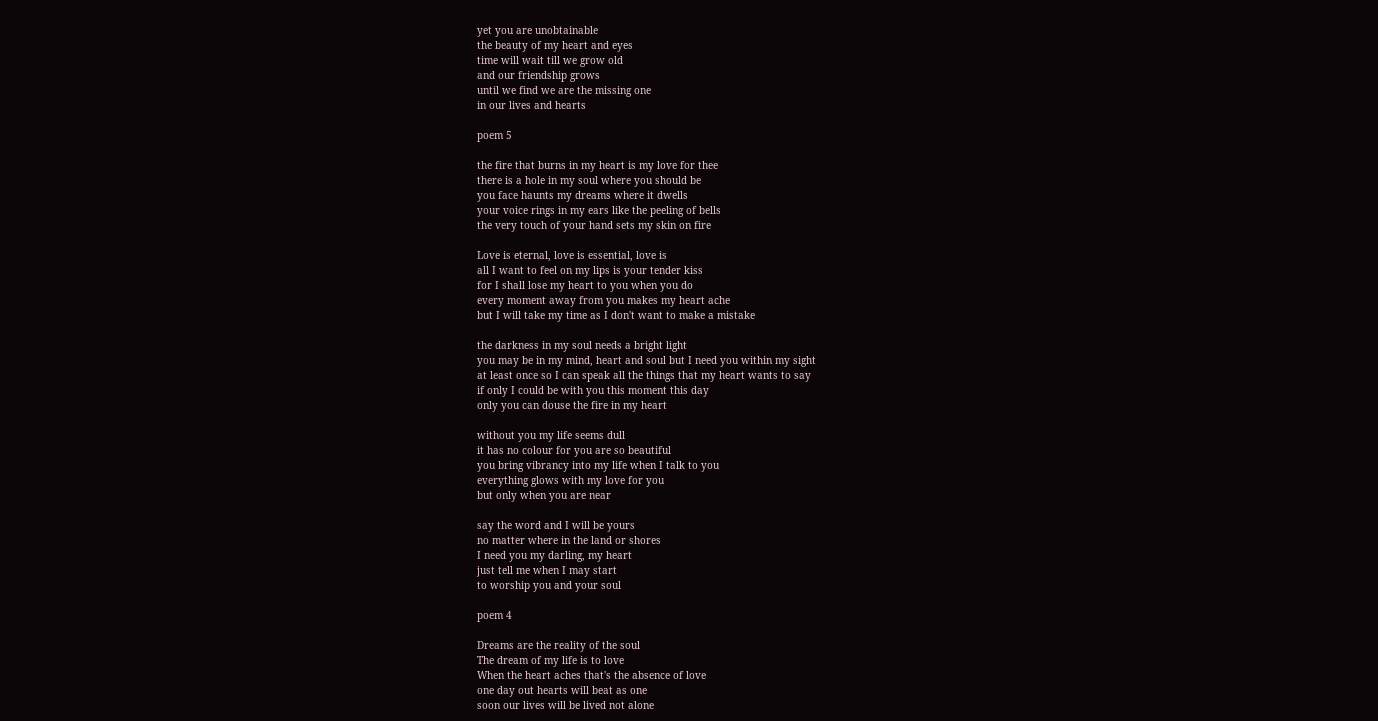yet you are unobtainable
the beauty of my heart and eyes
time will wait till we grow old
and our friendship grows
until we find we are the missing one
in our lives and hearts

poem 5

the fire that burns in my heart is my love for thee
there is a hole in my soul where you should be
you face haunts my dreams where it dwells
your voice rings in my ears like the peeling of bells
the very touch of your hand sets my skin on fire

Love is eternal, love is essential, love is
all I want to feel on my lips is your tender kiss
for I shall lose my heart to you when you do
every moment away from you makes my heart ache
but I will take my time as I don't want to make a mistake

the darkness in my soul needs a bright light
you may be in my mind, heart and soul but I need you within my sight
at least once so I can speak all the things that my heart wants to say
if only I could be with you this moment this day
only you can douse the fire in my heart

without you my life seems dull
it has no colour for you are so beautiful
you bring vibrancy into my life when I talk to you
everything glows with my love for you
but only when you are near

say the word and I will be yours
no matter where in the land or shores
I need you my darling, my heart
just tell me when I may start
to worship you and your soul

poem 4

Dreams are the reality of the soul
The dream of my life is to love
When the heart aches that's the absence of love
one day out hearts will beat as one
soon our lives will be lived not alone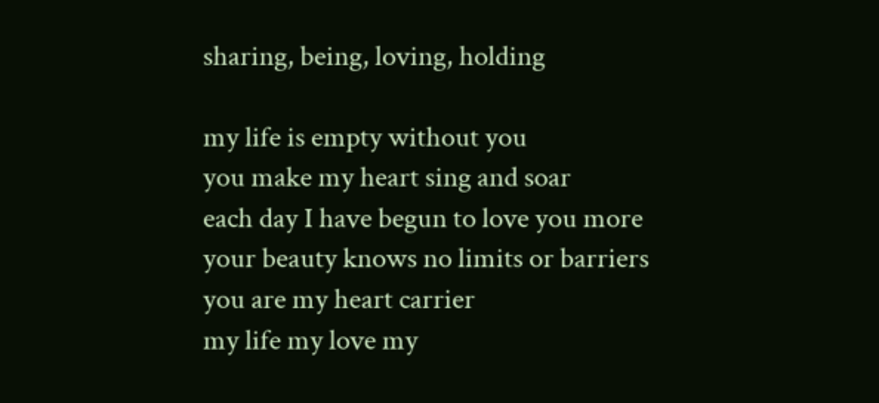sharing, being, loving, holding

my life is empty without you
you make my heart sing and soar
each day I have begun to love you more
your beauty knows no limits or barriers
you are my heart carrier
my life my love my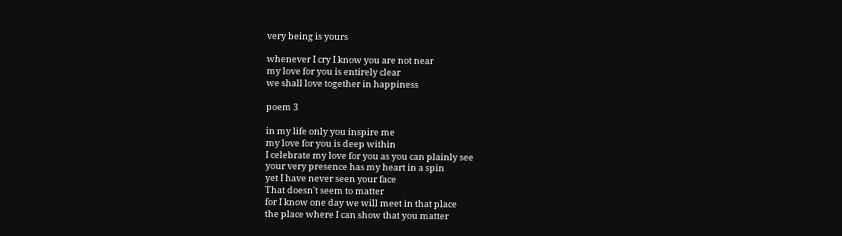very being is yours

whenever I cry I know you are not near
my love for you is entirely clear
we shall love together in happiness

poem 3

in my life only you inspire me
my love for you is deep within
I celebrate my love for you as you can plainly see
your very presence has my heart in a spin
yet I have never seen your face
That doesn't seem to matter
for I know one day we will meet in that place
the place where I can show that you matter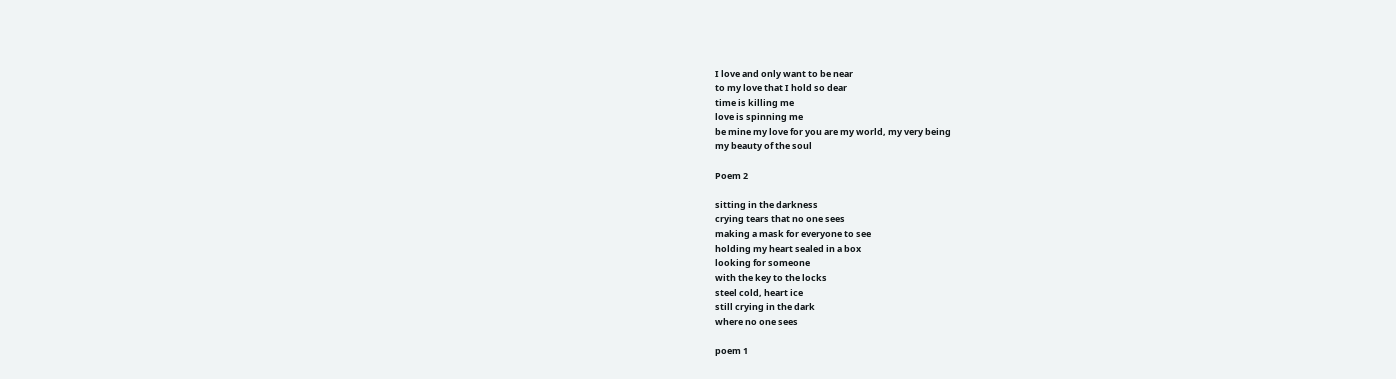I love and only want to be near
to my love that I hold so dear
time is killing me
love is spinning me
be mine my love for you are my world, my very being
my beauty of the soul

Poem 2

sitting in the darkness
crying tears that no one sees
making a mask for everyone to see
holding my heart sealed in a box
looking for someone
with the key to the locks
steel cold, heart ice
still crying in the dark
where no one sees

poem 1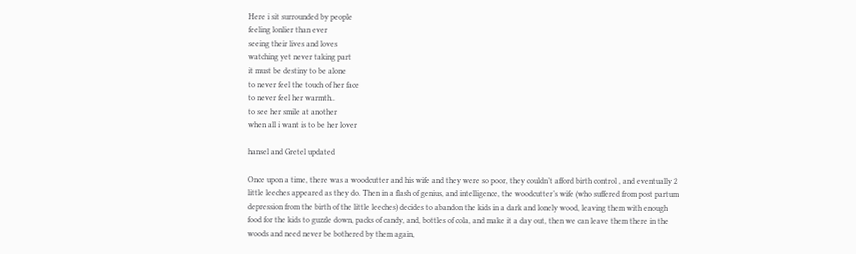Here i sit surrounded by people
feeling lonlier than ever
seeing their lives and loves
watching yet never taking part
it must be destiny to be alone
to never feel the touch of her face
to never feel her warmth..
to see her smile at another
when all i want is to be her lover

hansel and Gretel updated

Once upon a time, there was a woodcutter and his wife and they were so poor, they couldn’t afford birth control , and eventually 2 little leeches appeared as they do. Then in a flash of genius, and intelligence, the woodcutter’s wife (who suffered from post partum depression from the birth of the little leeches) decides to abandon the kids in a dark and lonely wood, leaving them with enough food for the kids to guzzle down, packs of candy, and, bottles of cola, and make it a day out, then we can leave them there in the woods and need never be bothered by them again,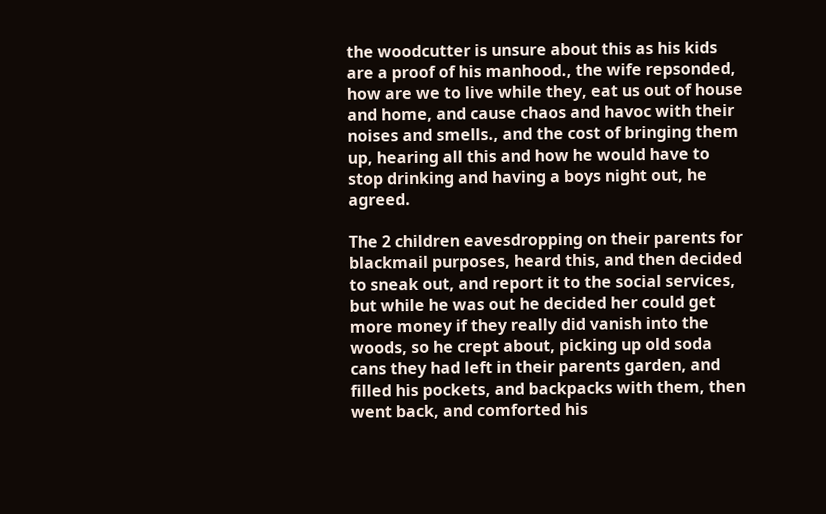the woodcutter is unsure about this as his kids are a proof of his manhood., the wife repsonded, how are we to live while they, eat us out of house and home, and cause chaos and havoc with their noises and smells., and the cost of bringing them up, hearing all this and how he would have to stop drinking and having a boys night out, he agreed.

The 2 children eavesdropping on their parents for blackmail purposes, heard this, and then decided to sneak out, and report it to the social services, but while he was out he decided her could get more money if they really did vanish into the woods, so he crept about, picking up old soda cans they had left in their parents garden, and filled his pockets, and backpacks with them, then went back, and comforted his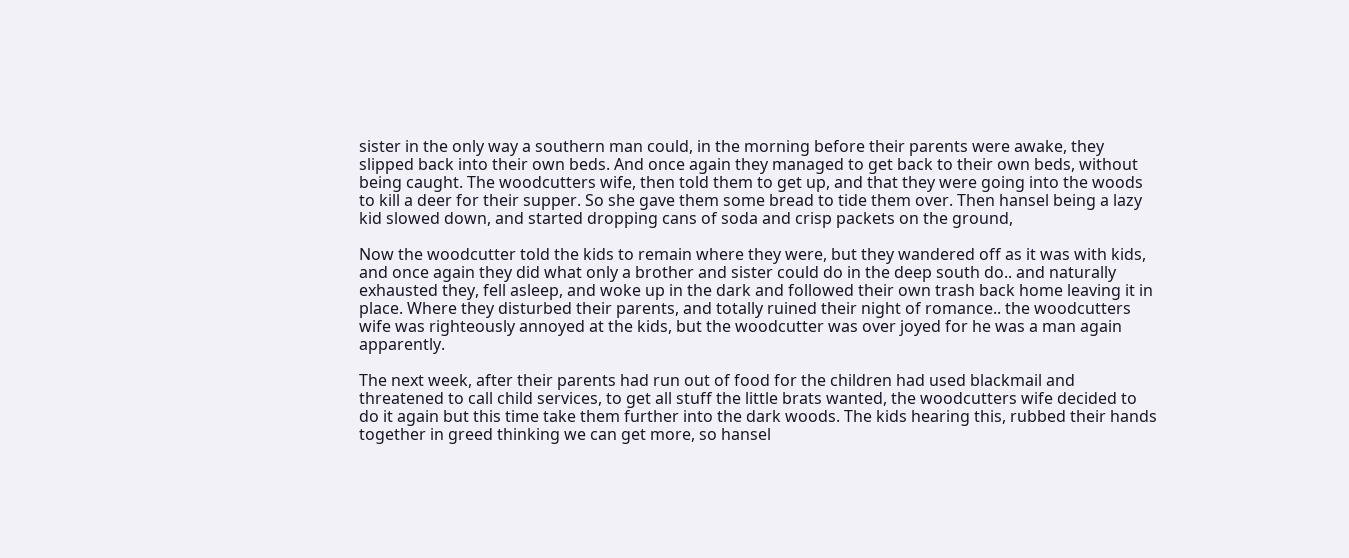sister in the only way a southern man could, in the morning before their parents were awake, they slipped back into their own beds. And once again they managed to get back to their own beds, without being caught. The woodcutters wife, then told them to get up, and that they were going into the woods to kill a deer for their supper. So she gave them some bread to tide them over. Then hansel being a lazy kid slowed down, and started dropping cans of soda and crisp packets on the ground,

Now the woodcutter told the kids to remain where they were, but they wandered off as it was with kids, and once again they did what only a brother and sister could do in the deep south do.. and naturally exhausted they, fell asleep, and woke up in the dark and followed their own trash back home leaving it in place. Where they disturbed their parents, and totally ruined their night of romance.. the woodcutters wife was righteously annoyed at the kids, but the woodcutter was over joyed for he was a man again apparently.

The next week, after their parents had run out of food for the children had used blackmail and threatened to call child services, to get all stuff the little brats wanted, the woodcutters wife decided to do it again but this time take them further into the dark woods. The kids hearing this, rubbed their hands together in greed thinking we can get more, so hansel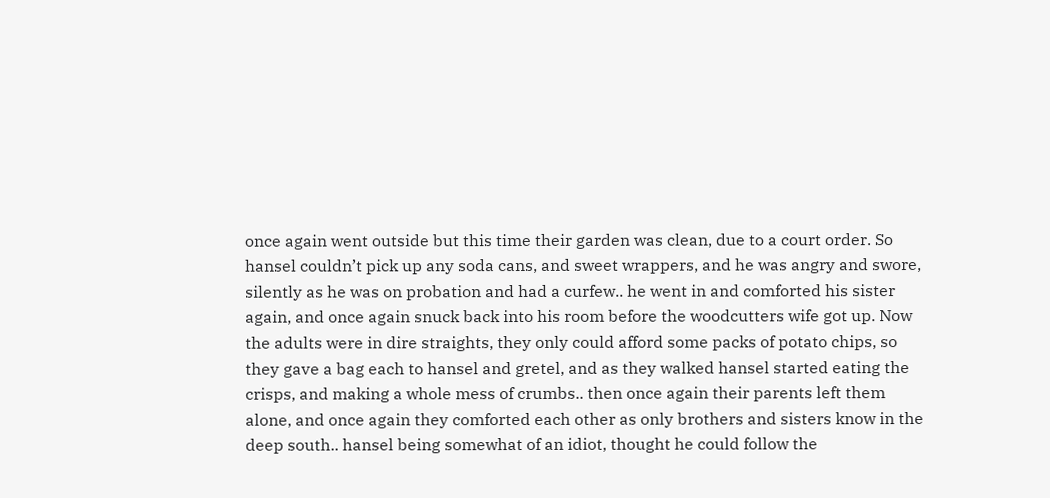once again went outside but this time their garden was clean, due to a court order. So hansel couldn’t pick up any soda cans, and sweet wrappers, and he was angry and swore, silently as he was on probation and had a curfew.. he went in and comforted his sister again, and once again snuck back into his room before the woodcutters wife got up. Now the adults were in dire straights, they only could afford some packs of potato chips, so they gave a bag each to hansel and gretel, and as they walked hansel started eating the crisps, and making a whole mess of crumbs.. then once again their parents left them alone, and once again they comforted each other as only brothers and sisters know in the deep south.. hansel being somewhat of an idiot, thought he could follow the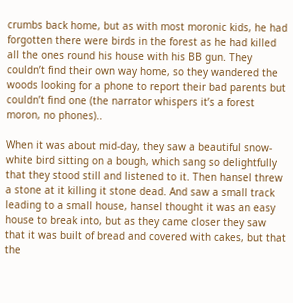crumbs back home, but as with most moronic kids, he had forgotten there were birds in the forest as he had killed all the ones round his house with his BB gun. They couldn’t find their own way home, so they wandered the woods looking for a phone to report their bad parents but couldn’t find one (the narrator whispers it’s a forest moron, no phones)..

When it was about mid-day, they saw a beautiful snow-white bird sitting on a bough, which sang so delightfully that they stood still and listened to it. Then hansel threw a stone at it killing it stone dead. And saw a small track leading to a small house, hansel thought it was an easy house to break into, but as they came closer they saw that it was built of bread and covered with cakes, but that the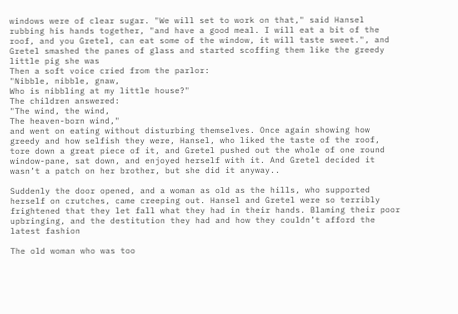windows were of clear sugar. "We will set to work on that," said Hansel rubbing his hands together, "and have a good meal. I will eat a bit of the roof, and you Gretel, can eat some of the window, it will taste sweet.", and Gretel smashed the panes of glass and started scoffing them like the greedy little pig she was
Then a soft voice cried from the parlor:
"Nibble, nibble, gnaw,
Who is nibbling at my little house?"
The children answered:
"The wind, the wind,
The heaven-born wind,"
and went on eating without disturbing themselves. Once again showing how greedy and how selfish they were, Hansel, who liked the taste of the roof, tore down a great piece of it, and Gretel pushed out the whole of one round window-pane, sat down, and enjoyed herself with it. And Gretel decided it wasn’t a patch on her brother, but she did it anyway..

Suddenly the door opened, and a woman as old as the hills, who supported herself on crutches, came creeping out. Hansel and Gretel were so terribly frightened that they let fall what they had in their hands. Blaming their poor upbringing, and the destitution they had and how they couldn’t afford the latest fashion

The old woman who was too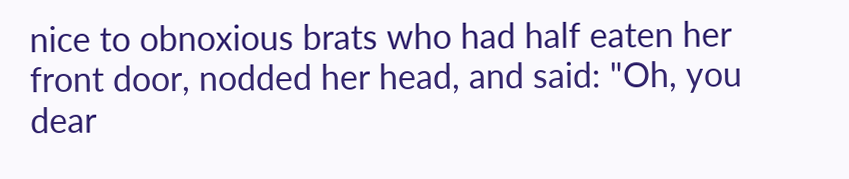nice to obnoxious brats who had half eaten her front door, nodded her head, and said: "Oh, you dear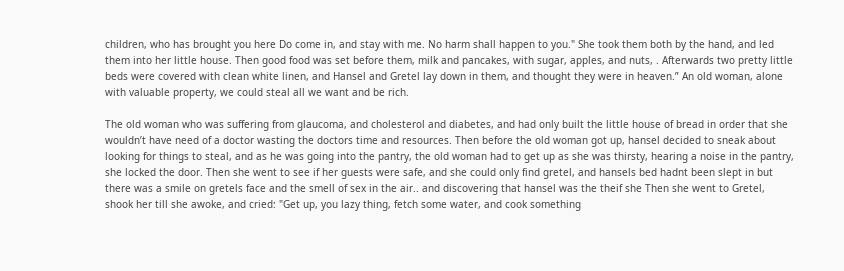children, who has brought you here Do come in, and stay with me. No harm shall happen to you." She took them both by the hand, and led them into her little house. Then good food was set before them, milk and pancakes, with sugar, apples, and nuts, . Afterwards two pretty little beds were covered with clean white linen, and Hansel and Gretel lay down in them, and thought they were in heaven.” An old woman, alone with valuable property, we could steal all we want and be rich.

The old woman who was suffering from glaucoma, and cholesterol and diabetes, and had only built the little house of bread in order that she wouldn’t have need of a doctor wasting the doctors time and resources. Then before the old woman got up, hansel decided to sneak about looking for things to steal, and as he was going into the pantry, the old woman had to get up as she was thirsty, hearing a noise in the pantry, she locked the door. Then she went to see if her guests were safe, and she could only find gretel, and hansels bed hadnt been slept in but there was a smile on gretels face and the smell of sex in the air.. and discovering that hansel was the theif she Then she went to Gretel, shook her till she awoke, and cried: "Get up, you lazy thing, fetch some water, and cook something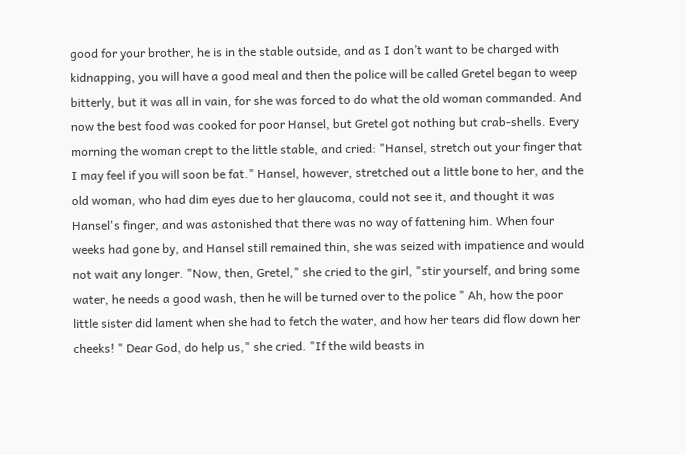good for your brother, he is in the stable outside, and as I don’t want to be charged with kidnapping, you will have a good meal and then the police will be called Gretel began to weep bitterly, but it was all in vain, for she was forced to do what the old woman commanded. And now the best food was cooked for poor Hansel, but Gretel got nothing but crab-shells. Every morning the woman crept to the little stable, and cried: "Hansel, stretch out your finger that I may feel if you will soon be fat." Hansel, however, stretched out a little bone to her, and the old woman, who had dim eyes due to her glaucoma, could not see it, and thought it was Hansel's finger, and was astonished that there was no way of fattening him. When four weeks had gone by, and Hansel still remained thin, she was seized with impatience and would not wait any longer. "Now, then, Gretel," she cried to the girl, "stir yourself, and bring some water, he needs a good wash, then he will be turned over to the police " Ah, how the poor little sister did lament when she had to fetch the water, and how her tears did flow down her cheeks! " Dear God, do help us," she cried. "If the wild beasts in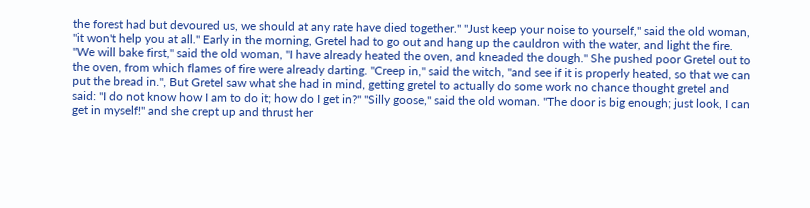the forest had but devoured us, we should at any rate have died together." "Just keep your noise to yourself," said the old woman, "it won't help you at all." Early in the morning, Gretel had to go out and hang up the cauldron with the water, and light the fire. "We will bake first," said the old woman, "I have already heated the oven, and kneaded the dough." She pushed poor Gretel out to the oven, from which flames of fire were already darting. "Creep in," said the witch, "and see if it is properly heated, so that we can put the bread in.", But Gretel saw what she had in mind, getting gretel to actually do some work no chance thought gretel and said: "I do not know how I am to do it; how do I get in?" "Silly goose," said the old woman. "The door is big enough; just look, I can get in myself!" and she crept up and thrust her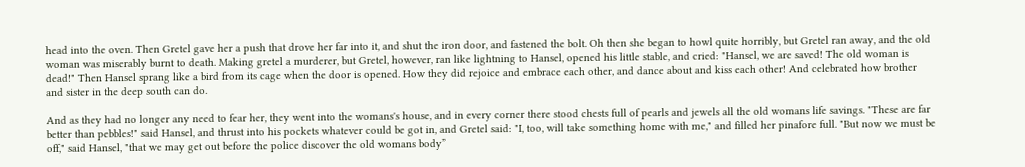head into the oven. Then Gretel gave her a push that drove her far into it, and shut the iron door, and fastened the bolt. Oh then she began to howl quite horribly, but Gretel ran away, and the old woman was miserably burnt to death. Making gretel a murderer, but Gretel, however, ran like lightning to Hansel, opened his little stable, and cried: "Hansel, we are saved! The old woman is dead!" Then Hansel sprang like a bird from its cage when the door is opened. How they did rejoice and embrace each other, and dance about and kiss each other! And celebrated how brother and sister in the deep south can do.

And as they had no longer any need to fear her, they went into the womans's house, and in every corner there stood chests full of pearls and jewels all the old womans life savings. "These are far better than pebbles!" said Hansel, and thrust into his pockets whatever could be got in, and Gretel said: "I, too, will take something home with me," and filled her pinafore full. "But now we must be off," said Hansel, "that we may get out before the police discover the old womans body”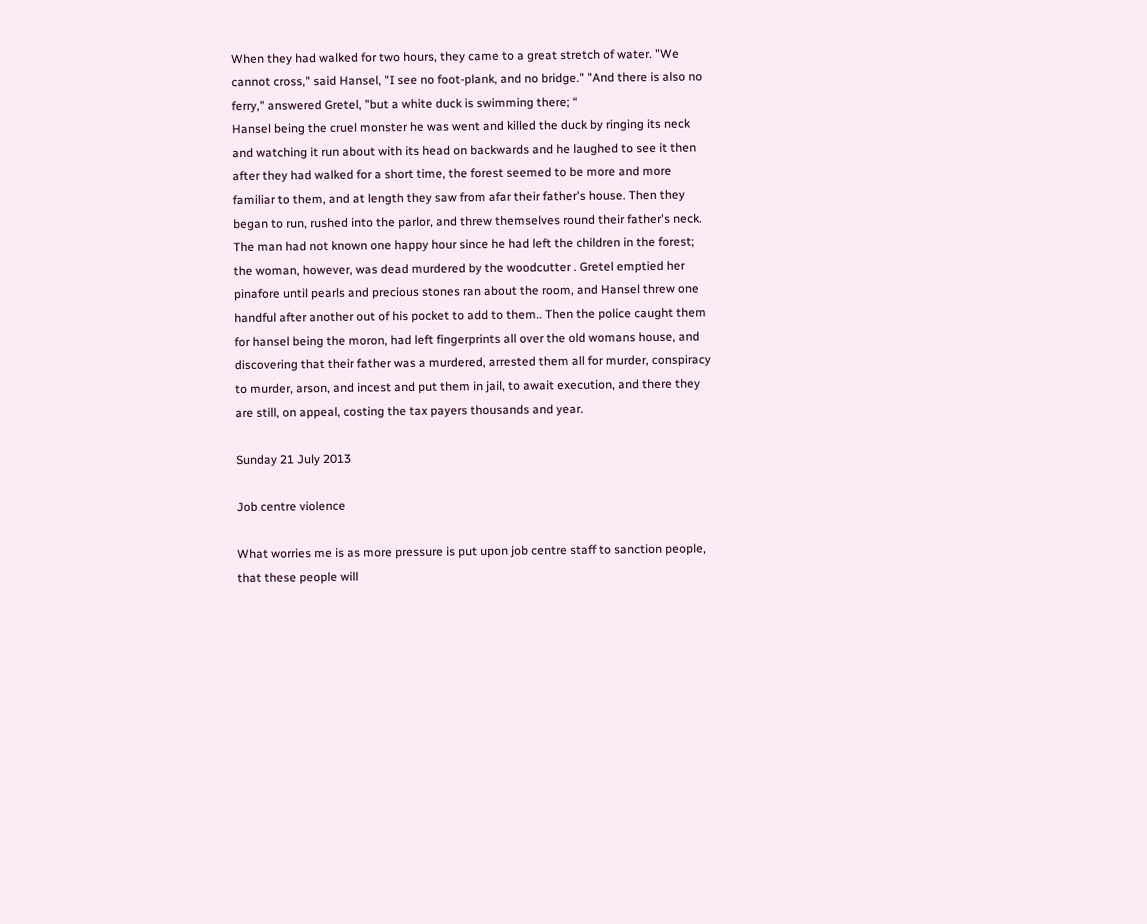When they had walked for two hours, they came to a great stretch of water. "We cannot cross," said Hansel, "I see no foot-plank, and no bridge." "And there is also no ferry," answered Gretel, "but a white duck is swimming there; “
Hansel being the cruel monster he was went and killed the duck by ringing its neck and watching it run about with its head on backwards and he laughed to see it then after they had walked for a short time, the forest seemed to be more and more familiar to them, and at length they saw from afar their father's house. Then they began to run, rushed into the parlor, and threw themselves round their father's neck. The man had not known one happy hour since he had left the children in the forest; the woman, however, was dead murdered by the woodcutter . Gretel emptied her pinafore until pearls and precious stones ran about the room, and Hansel threw one handful after another out of his pocket to add to them.. Then the police caught them for hansel being the moron, had left fingerprints all over the old womans house, and discovering that their father was a murdered, arrested them all for murder, conspiracy to murder, arson, and incest and put them in jail, to await execution, and there they are still, on appeal, costing the tax payers thousands and year.

Sunday 21 July 2013

Job centre violence

What worries me is as more pressure is put upon job centre staff to sanction people, that these people will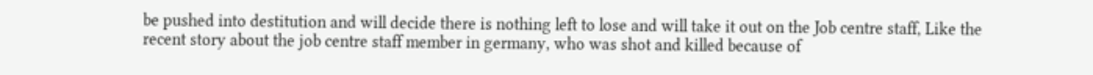be pushed into destitution and will decide there is nothing left to lose and will take it out on the Job centre staff, Like the recent story about the job centre staff member in germany, who was shot and killed because of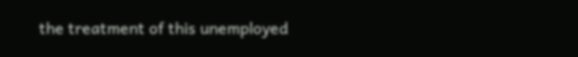the treatment of this unemployed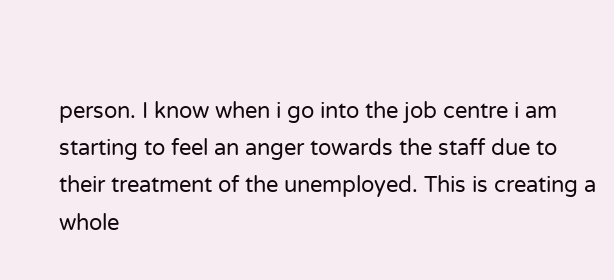person. I know when i go into the job centre i am starting to feel an anger towards the staff due to their treatment of the unemployed. This is creating a whole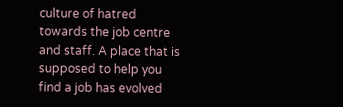culture of hatred towards the job centre and staff. A place that is supposed to help you find a job has evolved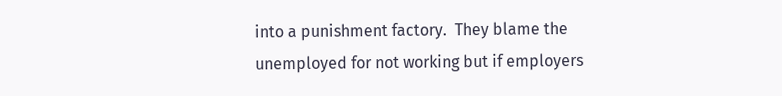into a punishment factory.  They blame the unemployed for not working but if employers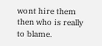wont hire them then who is really to blame.